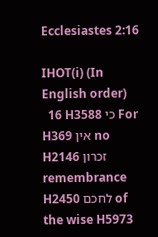Ecclesiastes 2:16

IHOT(i) (In English order)
  16 H3588 כי For H369 אין no H2146 זכרון remembrance H2450 לחכם of the wise H5973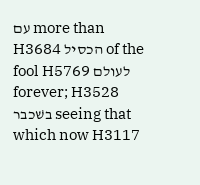עם more than H3684 הכסיל of the fool H5769 לעולם forever; H3528 בשׁכבר seeing that which now H3117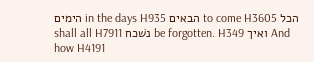הימים in the days H935 הבאים to come H3605 הכל shall all H7911 נשׁכח be forgotten. H349 ואיך And how H4191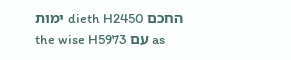ימות dieth H2450 החכם the wise H5973 עם as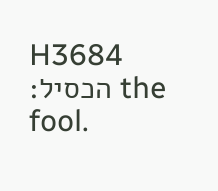H3684 הכסיל׃ the fool.